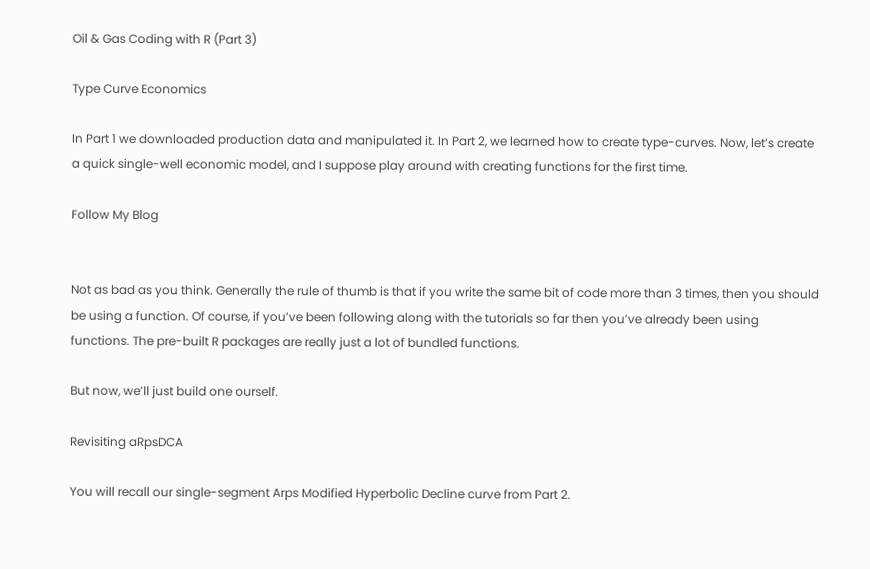Oil & Gas Coding with R (Part 3)

Type Curve Economics

In Part 1 we downloaded production data and manipulated it. In Part 2, we learned how to create type-curves. Now, let’s create a quick single-well economic model, and I suppose play around with creating functions for the first time.

Follow My Blog


Not as bad as you think. Generally the rule of thumb is that if you write the same bit of code more than 3 times, then you should be using a function. Of course, if you’ve been following along with the tutorials so far then you’ve already been using functions. The pre-built R packages are really just a lot of bundled functions.

But now, we’ll just build one ourself.

Revisiting aRpsDCA

You will recall our single-segment Arps Modified Hyperbolic Decline curve from Part 2.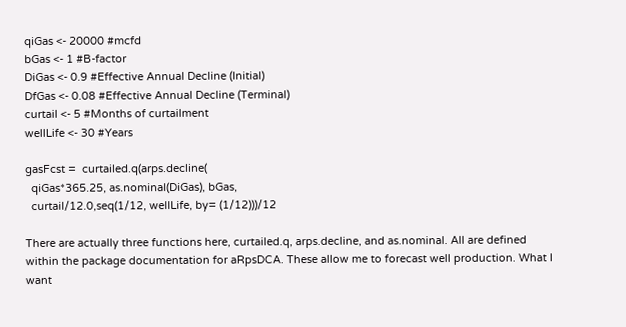qiGas <- 20000 #mcfd
bGas <- 1 #B-factor
DiGas <- 0.9 #Effective Annual Decline (Initial)
DfGas <- 0.08 #Effective Annual Decline (Terminal)
curtail <- 5 #Months of curtailment
wellLife <- 30 #Years

gasFcst =  curtailed.q(arps.decline(
  qiGas*365.25, as.nominal(DiGas), bGas,
  curtail/12.0,seq(1/12, wellLife, by= (1/12)))/12

There are actually three functions here, curtailed.q, arps.decline, and as.nominal. All are defined within the package documentation for aRpsDCA. These allow me to forecast well production. What I want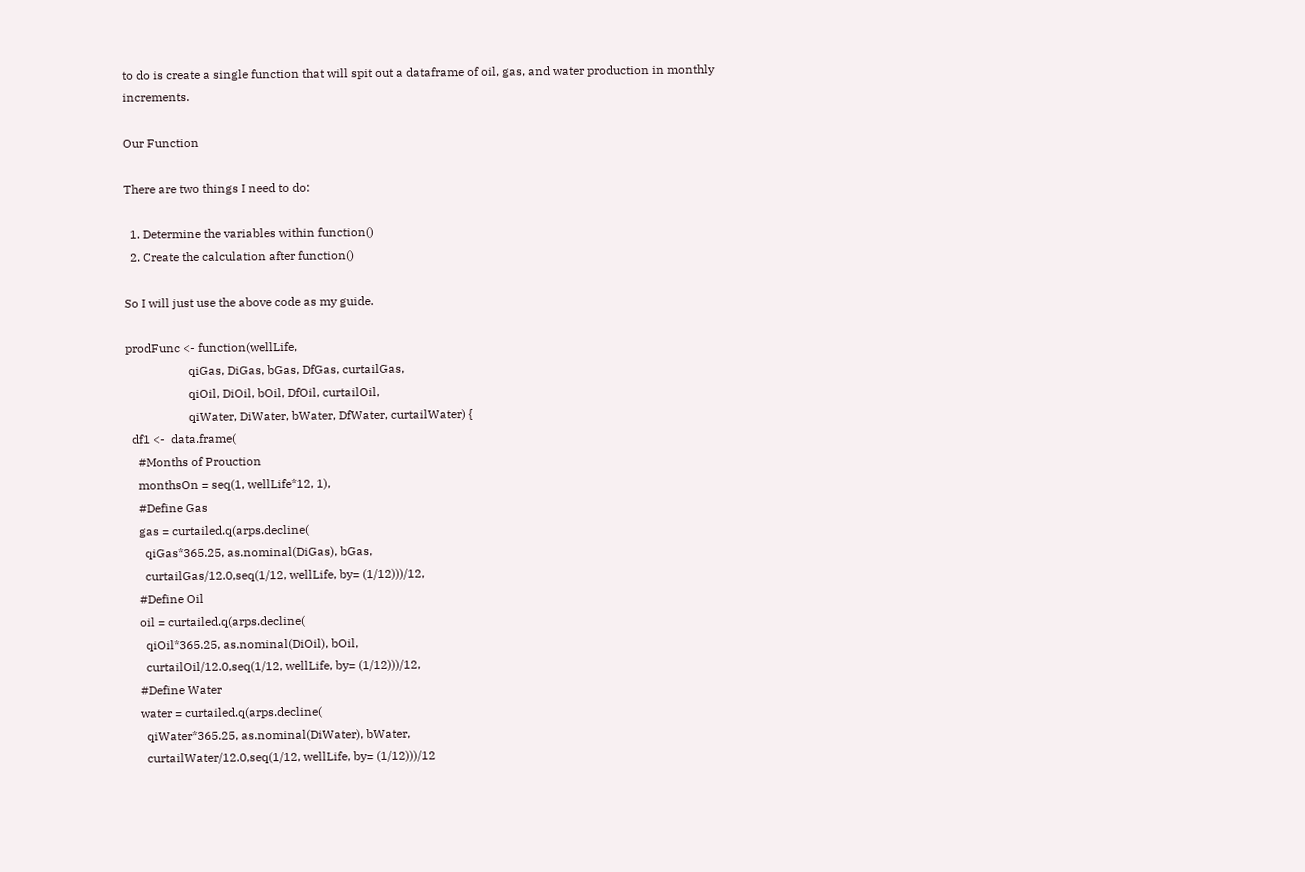to do is create a single function that will spit out a dataframe of oil, gas, and water production in monthly increments.

Our Function

There are two things I need to do:

  1. Determine the variables within function()
  2. Create the calculation after function()

So I will just use the above code as my guide.

prodFunc <- function(wellLife,
                     qiGas, DiGas, bGas, DfGas, curtailGas,
                     qiOil, DiOil, bOil, DfOil, curtailOil,
                     qiWater, DiWater, bWater, DfWater, curtailWater) {
  df1 <-  data.frame(
    #Months of Prouction
    monthsOn = seq(1, wellLife*12, 1),
    #Define Gas
    gas = curtailed.q(arps.decline(
      qiGas*365.25, as.nominal(DiGas), bGas,
      curtailGas/12.0,seq(1/12, wellLife, by= (1/12)))/12,
    #Define Oil
    oil = curtailed.q(arps.decline(
      qiOil*365.25, as.nominal(DiOil), bOil,
      curtailOil/12.0,seq(1/12, wellLife, by= (1/12)))/12,
    #Define Water
    water = curtailed.q(arps.decline(
      qiWater*365.25, as.nominal(DiWater), bWater,
      curtailWater/12.0,seq(1/12, wellLife, by= (1/12)))/12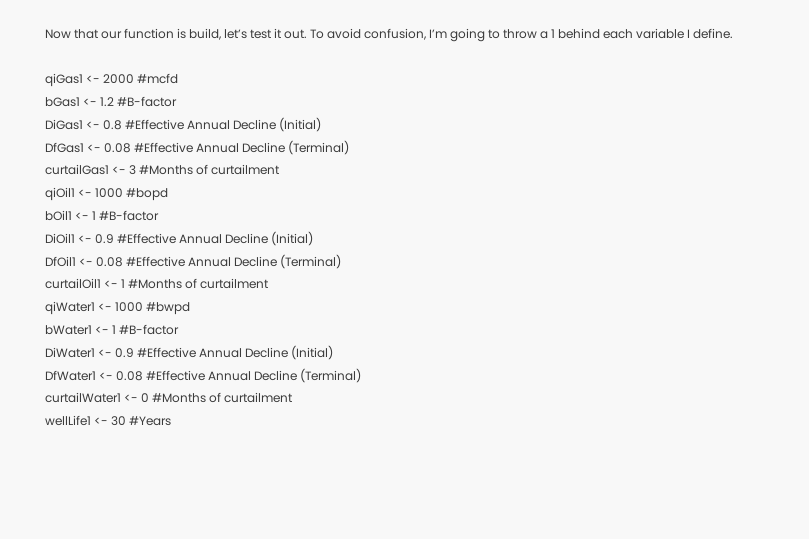Now that our function is build, let’s test it out. To avoid confusion, I’m going to throw a 1 behind each variable I define.

qiGas1 <- 2000 #mcfd
bGas1 <- 1.2 #B-factor
DiGas1 <- 0.8 #Effective Annual Decline (Initial)
DfGas1 <- 0.08 #Effective Annual Decline (Terminal)
curtailGas1 <- 3 #Months of curtailment
qiOil1 <- 1000 #bopd
bOil1 <- 1 #B-factor
DiOil1 <- 0.9 #Effective Annual Decline (Initial)
DfOil1 <- 0.08 #Effective Annual Decline (Terminal)
curtailOil1 <- 1 #Months of curtailment
qiWater1 <- 1000 #bwpd
bWater1 <- 1 #B-factor
DiWater1 <- 0.9 #Effective Annual Decline (Initial)
DfWater1 <- 0.08 #Effective Annual Decline (Terminal)
curtailWater1 <- 0 #Months of curtailment
wellLife1 <- 30 #Years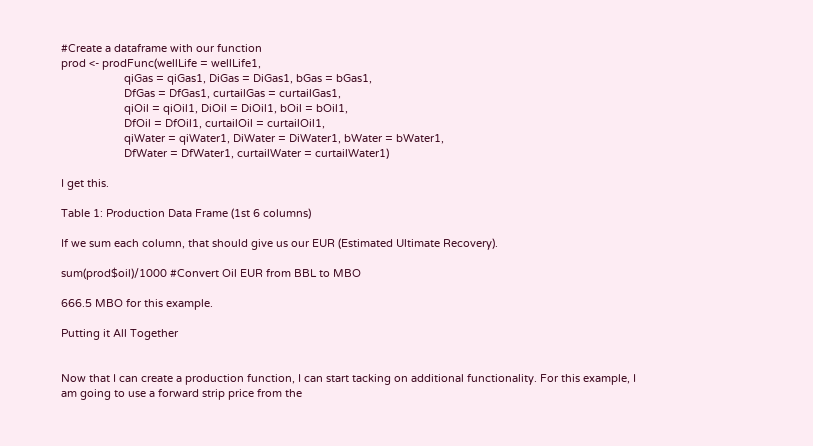#Create a dataframe with our function
prod <- prodFunc(wellLife = wellLife1,
                     qiGas = qiGas1, DiGas = DiGas1, bGas = bGas1,
                     DfGas = DfGas1, curtailGas = curtailGas1,
                     qiOil = qiOil1, DiOil = DiOil1, bOil = bOil1,
                     DfOil = DfOil1, curtailOil = curtailOil1,
                     qiWater = qiWater1, DiWater = DiWater1, bWater = bWater1,
                     DfWater = DfWater1, curtailWater = curtailWater1)

I get this.

Table 1: Production Data Frame (1st 6 columns)

If we sum each column, that should give us our EUR (Estimated Ultimate Recovery).

sum(prod$oil)/1000 #Convert Oil EUR from BBL to MBO

666.5 MBO for this example.

Putting it All Together


Now that I can create a production function, I can start tacking on additional functionality. For this example, I am going to use a forward strip price from the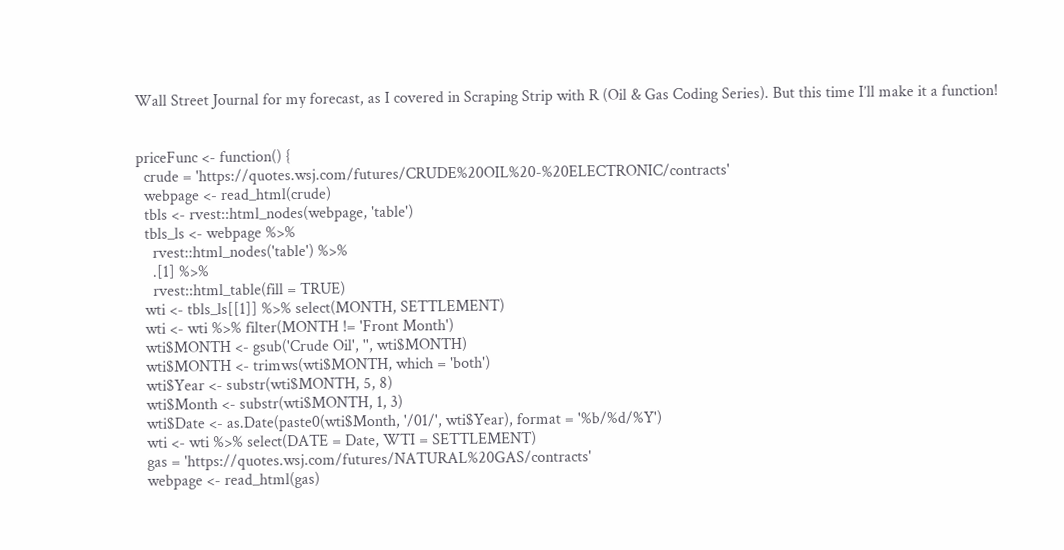Wall Street Journal for my forecast, as I covered in Scraping Strip with R (Oil & Gas Coding Series). But this time I’ll make it a function!


priceFunc <- function() {
  crude = 'https://quotes.wsj.com/futures/CRUDE%20OIL%20-%20ELECTRONIC/contracts'
  webpage <- read_html(crude)
  tbls <- rvest::html_nodes(webpage, 'table')
  tbls_ls <- webpage %>%
    rvest::html_nodes('table') %>%
    .[1] %>%
    rvest::html_table(fill = TRUE)
  wti <- tbls_ls[[1]] %>% select(MONTH, SETTLEMENT)
  wti <- wti %>% filter(MONTH != 'Front Month')
  wti$MONTH <- gsub('Crude Oil', '', wti$MONTH)
  wti$MONTH <- trimws(wti$MONTH, which = 'both')
  wti$Year <- substr(wti$MONTH, 5, 8)
  wti$Month <- substr(wti$MONTH, 1, 3)
  wti$Date <- as.Date(paste0(wti$Month, '/01/', wti$Year), format = '%b/%d/%Y')
  wti <- wti %>% select(DATE = Date, WTI = SETTLEMENT)
  gas = 'https://quotes.wsj.com/futures/NATURAL%20GAS/contracts'
  webpage <- read_html(gas)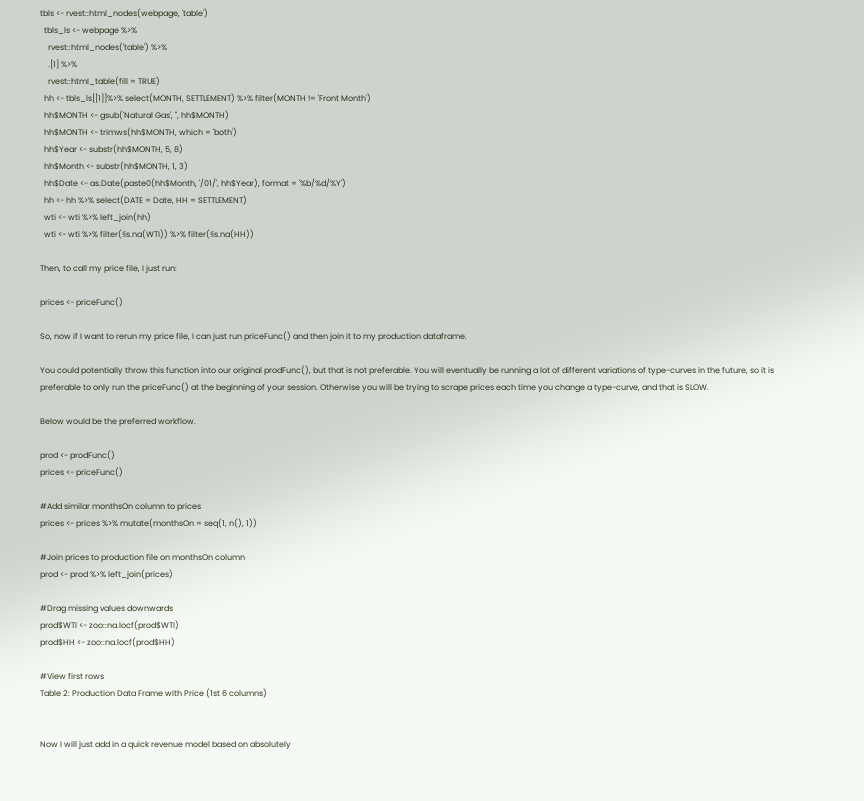tbls <- rvest::html_nodes(webpage, 'table')
  tbls_ls <- webpage %>%
    rvest::html_nodes('table') %>%
    .[1] %>%
    rvest::html_table(fill = TRUE)
  hh <- tbls_ls[[1]]%>% select(MONTH, SETTLEMENT) %>% filter(MONTH != 'Front Month')
  hh$MONTH <- gsub('Natural Gas', '', hh$MONTH)
  hh$MONTH <- trimws(hh$MONTH, which = 'both')
  hh$Year <- substr(hh$MONTH, 5, 8)
  hh$Month <- substr(hh$MONTH, 1, 3)
  hh$Date <- as.Date(paste0(hh$Month, '/01/', hh$Year), format = '%b/%d/%Y')
  hh <- hh %>% select(DATE = Date, HH = SETTLEMENT)
  wti <- wti %>% left_join(hh)
  wti <- wti %>% filter(!is.na(WTI)) %>% filter(!is.na(HH))

Then, to call my price file, I just run:

prices <- priceFunc()

So, now if I want to rerun my price file, I can just run priceFunc() and then join it to my production dataframe.

You could potentially throw this function into our original prodFunc(), but that is not preferable. You will eventually be running a lot of different variations of type-curves in the future, so it is preferable to only run the priceFunc() at the beginning of your session. Otherwise you will be trying to scrape prices each time you change a type-curve, and that is SLOW.

Below would be the preferred workflow.

prod <- prodFunc()
prices <- priceFunc()

#Add similar monthsOn column to prices
prices <- prices %>% mutate(monthsOn = seq(1, n(), 1))

#Join prices to production file on monthsOn column
prod <- prod %>% left_join(prices)

#Drag missing values downwards
prod$WTI <- zoo::na.locf(prod$WTI)
prod$HH <- zoo::na.locf(prod$HH)

#View first rows
Table 2: Production Data Frame with Price (1st 6 columns)


Now I will just add in a quick revenue model based on absolutely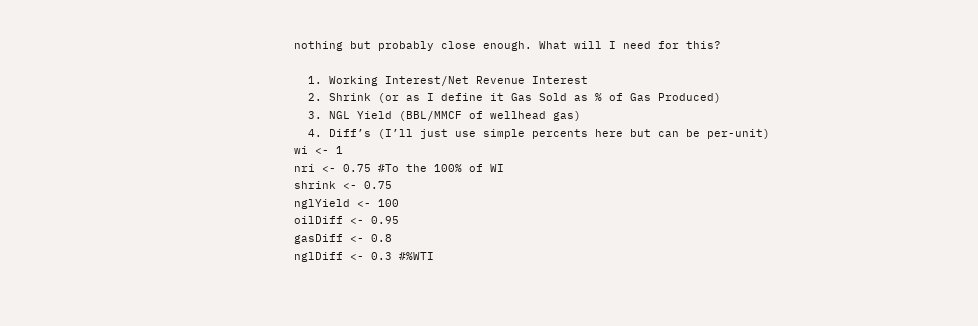nothing but probably close enough. What will I need for this?

  1. Working Interest/Net Revenue Interest
  2. Shrink (or as I define it Gas Sold as % of Gas Produced)
  3. NGL Yield (BBL/MMCF of wellhead gas)
  4. Diff’s (I’ll just use simple percents here but can be per-unit)
wi <- 1
nri <- 0.75 #To the 100% of WI
shrink <- 0.75
nglYield <- 100
oilDiff <- 0.95
gasDiff <- 0.8
nglDiff <- 0.3 #%WTI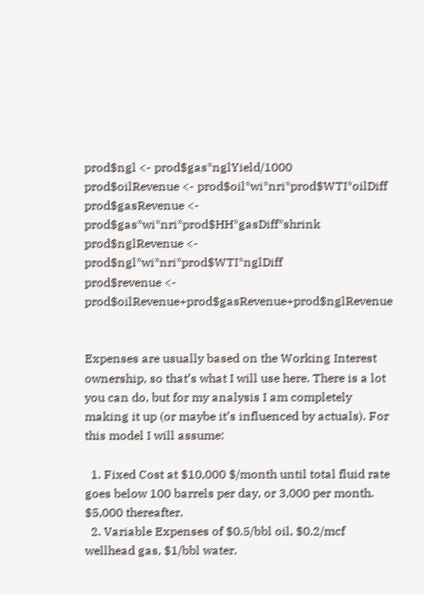prod$ngl <- prod$gas*nglYield/1000
prod$oilRevenue <- prod$oil*wi*nri*prod$WTI*oilDiff
prod$gasRevenue <- prod$gas*wi*nri*prod$HH*gasDiff*shrink
prod$nglRevenue <- prod$ngl*wi*nri*prod$WTI*nglDiff
prod$revenue <- prod$oilRevenue+prod$gasRevenue+prod$nglRevenue


Expenses are usually based on the Working Interest ownership, so that’s what I will use here. There is a lot you can do, but for my analysis I am completely making it up (or maybe it’s influenced by actuals). For this model I will assume:

  1. Fixed Cost at $10,000 $/month until total fluid rate goes below 100 barrels per day, or 3,000 per month. $5,000 thereafter.
  2. Variable Expenses of $0.5/bbl oil, $0.2/mcf wellhead gas, $1/bbl water.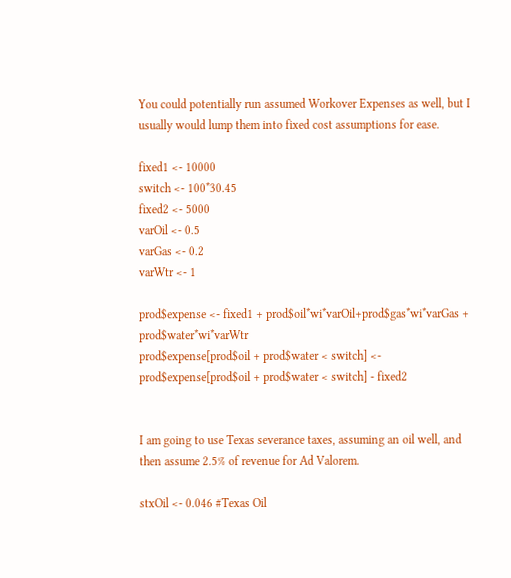You could potentially run assumed Workover Expenses as well, but I usually would lump them into fixed cost assumptions for ease.

fixed1 <- 10000
switch <- 100*30.45
fixed2 <- 5000
varOil <- 0.5
varGas <- 0.2
varWtr <- 1

prod$expense <- fixed1 + prod$oil*wi*varOil+prod$gas*wi*varGas + prod$water*wi*varWtr
prod$expense[prod$oil + prod$water < switch] <- prod$expense[prod$oil + prod$water < switch] - fixed2


I am going to use Texas severance taxes, assuming an oil well, and then assume 2.5% of revenue for Ad Valorem.

stxOil <- 0.046 #Texas Oil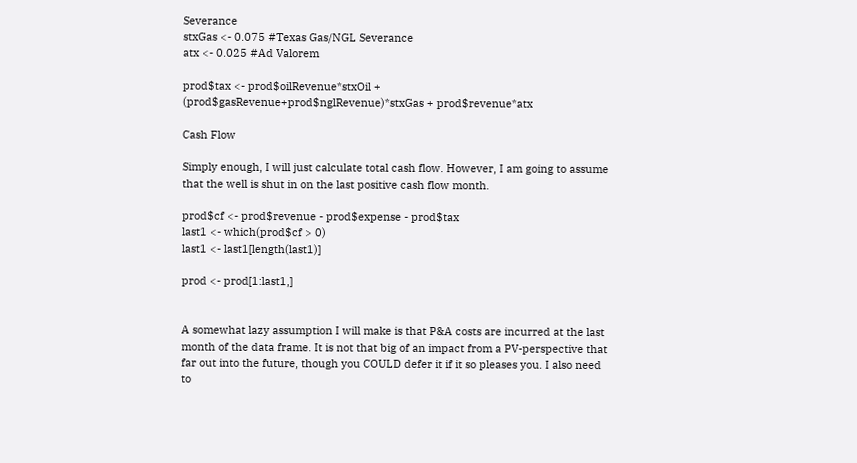Severance
stxGas <- 0.075 #Texas Gas/NGL Severance
atx <- 0.025 #Ad Valorem

prod$tax <- prod$oilRevenue*stxOil + (prod$gasRevenue+prod$nglRevenue)*stxGas + prod$revenue*atx

Cash Flow

Simply enough, I will just calculate total cash flow. However, I am going to assume that the well is shut in on the last positive cash flow month.

prod$cf <- prod$revenue - prod$expense - prod$tax
last1 <- which(prod$cf > 0)
last1 <- last1[length(last1)]

prod <- prod[1:last1,]


A somewhat lazy assumption I will make is that P&A costs are incurred at the last month of the data frame. It is not that big of an impact from a PV-perspective that far out into the future, though you COULD defer it if it so pleases you. I also need to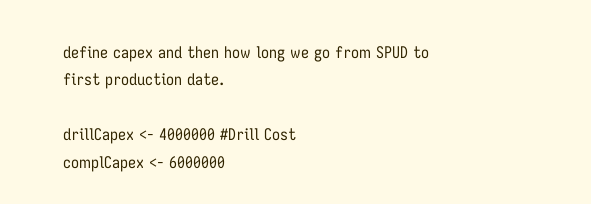define capex and then how long we go from SPUD to first production date.

drillCapex <- 4000000 #Drill Cost
complCapex <- 6000000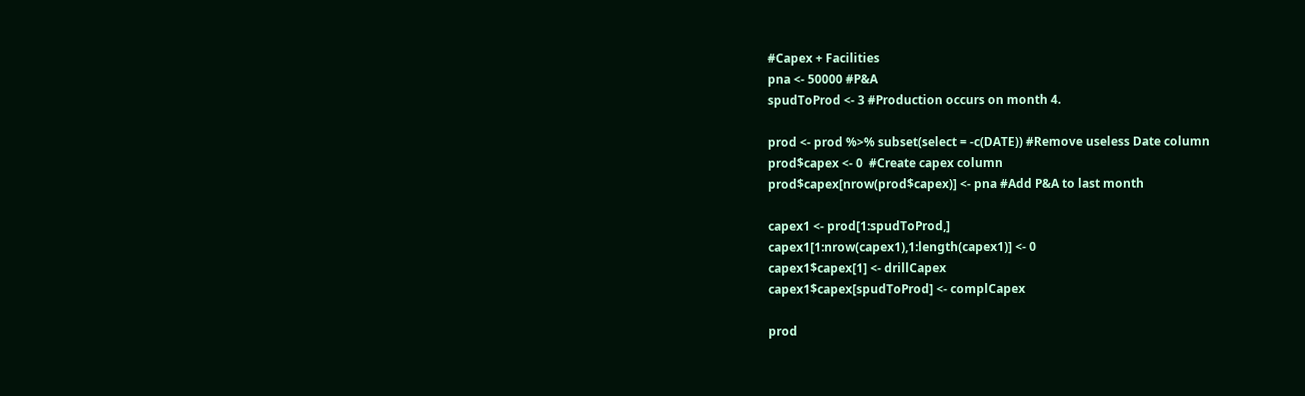#Capex + Facilities
pna <- 50000 #P&A
spudToProd <- 3 #Production occurs on month 4.

prod <- prod %>% subset(select = -c(DATE)) #Remove useless Date column
prod$capex <- 0  #Create capex column
prod$capex[nrow(prod$capex)] <- pna #Add P&A to last month

capex1 <- prod[1:spudToProd,]
capex1[1:nrow(capex1),1:length(capex1)] <- 0
capex1$capex[1] <- drillCapex
capex1$capex[spudToProd] <- complCapex

prod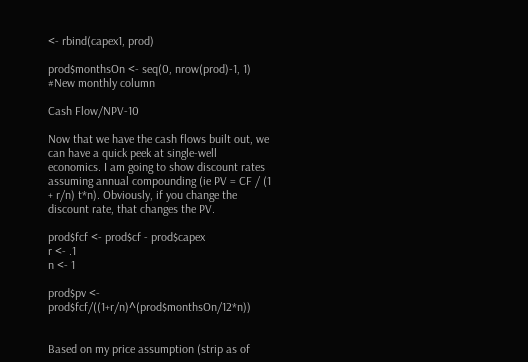<- rbind(capex1, prod)

prod$monthsOn <- seq(0, nrow(prod)-1, 1) #New monthly column

Cash Flow/NPV-10

Now that we have the cash flows built out, we can have a quick peek at single-well economics. I am going to show discount rates assuming annual compounding (ie PV = CF / (1 + r/n) t*n). Obviously, if you change the discount rate, that changes the PV.

prod$fcf <- prod$cf - prod$capex
r <- .1
n <- 1

prod$pv <- prod$fcf/((1+r/n)^(prod$monthsOn/12*n))


Based on my price assumption (strip as of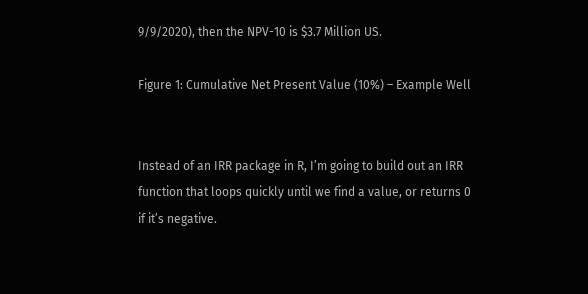9/9/2020), then the NPV-10 is $3.7 Million US.

Figure 1: Cumulative Net Present Value (10%) – Example Well


Instead of an IRR package in R, I’m going to build out an IRR function that loops quickly until we find a value, or returns 0 if it’s negative.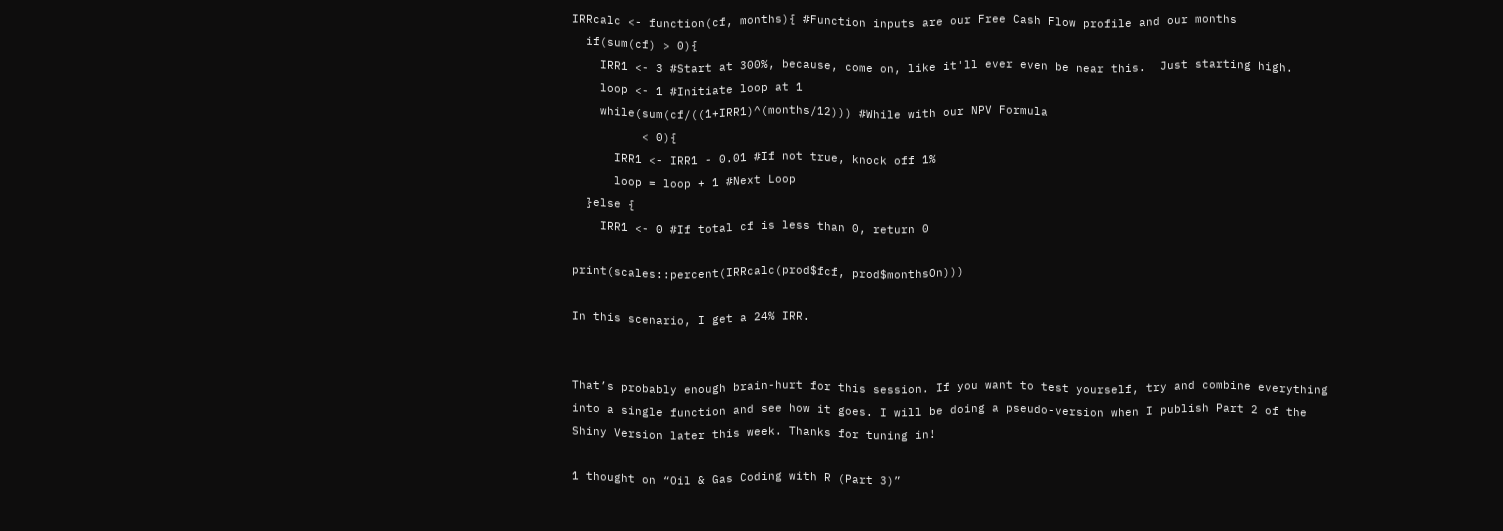IRRcalc <- function(cf, months){ #Function inputs are our Free Cash Flow profile and our months
  if(sum(cf) > 0){
    IRR1 <- 3 #Start at 300%, because, come on, like it'll ever even be near this.  Just starting high.
    loop <- 1 #Initiate loop at 1
    while(sum(cf/((1+IRR1)^(months/12))) #While with our NPV Formula
          < 0){
      IRR1 <- IRR1 - 0.01 #If not true, knock off 1%
      loop = loop + 1 #Next Loop
  }else {
    IRR1 <- 0 #If total cf is less than 0, return 0

print(scales::percent(IRRcalc(prod$fcf, prod$monthsOn)))

In this scenario, I get a 24% IRR.


That’s probably enough brain-hurt for this session. If you want to test yourself, try and combine everything into a single function and see how it goes. I will be doing a pseudo-version when I publish Part 2 of the Shiny Version later this week. Thanks for tuning in!

1 thought on “Oil & Gas Coding with R (Part 3)”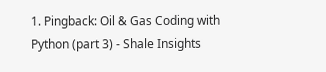1. Pingback: Oil & Gas Coding with Python (part 3) - Shale Insights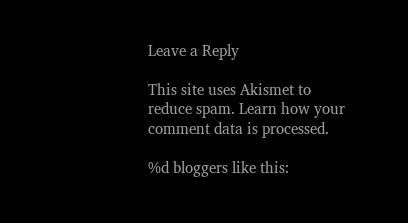Leave a Reply

This site uses Akismet to reduce spam. Learn how your comment data is processed.

%d bloggers like this: